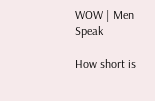WOW | Men Speak

How short is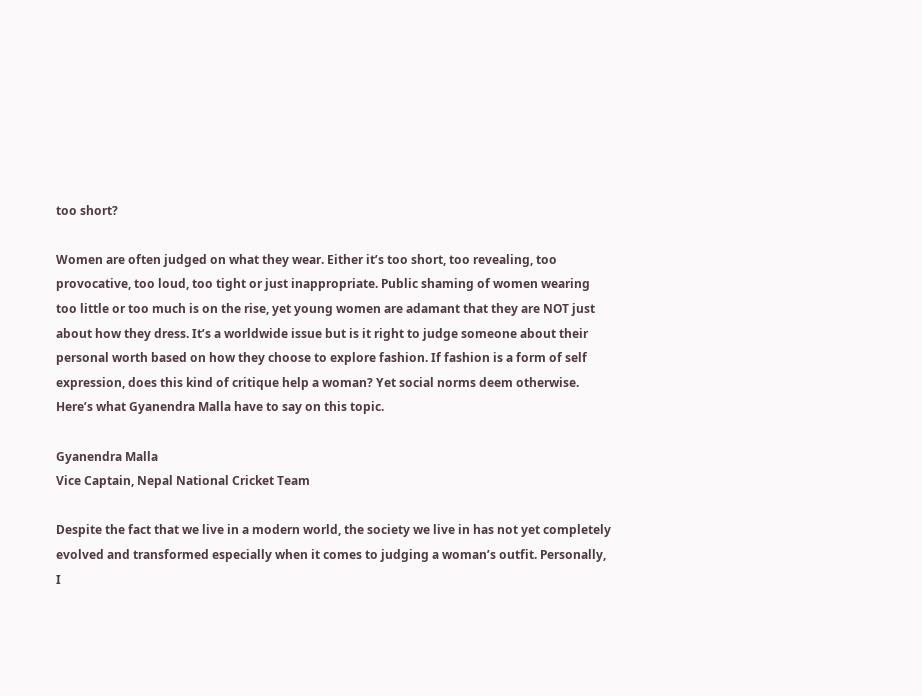too short?

Women are often judged on what they wear. Either it’s too short, too revealing, too provocative, too loud, too tight or just inappropriate. Public shaming of women wearing too little or too much is on the rise, yet young women are adamant that they are NOT just about how they dress. It’s a worldwide issue but is it right to judge someone about their personal worth based on how they choose to explore fashion. If fashion is a form of self expression, does this kind of critique help a woman? Yet social norms deem otherwise. Here’s what Gyanendra Malla have to say on this topic.

Gyanendra Malla
Vice Captain, Nepal National Cricket Team

Despite the fact that we live in a modern world, the society we live in has not yet completely evolved and transformed especially when it comes to judging a woman’s outfit. Personally, I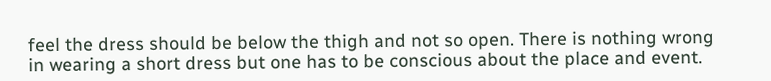feel the dress should be below the thigh and not so open. There is nothing wrong in wearing a short dress but one has to be conscious about the place and event.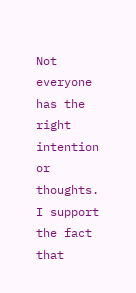Not everyone has the right intention or thoughts. I support the fact that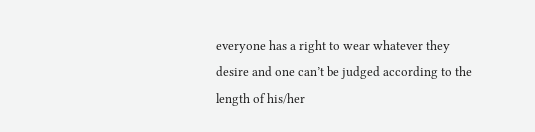everyone has a right to wear whatever they desire and one can’t be judged according to the length of his/her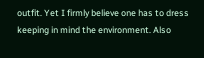outfit. Yet I firmly believe one has to dress keeping in mind the environment. Also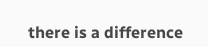there is a difference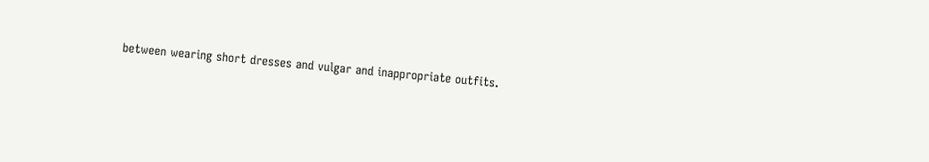between wearing short dresses and vulgar and inappropriate outfits.